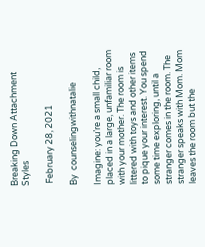Breaking Down Attachment Styles

 February 28, 2021

By  counselingwithnatalie

Imagine: you’re a small child, placed in a large, unfamiliar room with your mother. The room is littered with toys and other items to pique your interest. You spend some time exploring, until a stranger comes in the room. The stranger speaks with Mom. Mom leaves the room but the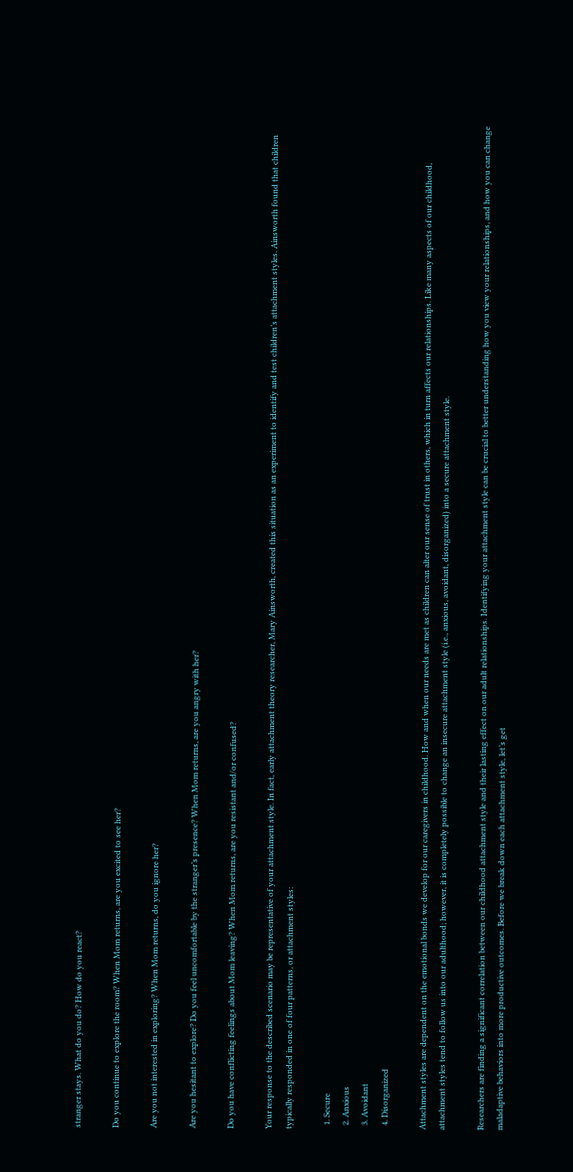stranger stays. What do you do? How do you react?

Do you continue to explore the room? When Mom returns, are you excited to see her?

Are you not interested in exploring? When Mom returns, do you ignore her?

Are you hesitant to explore? Do you feel uncomfortable by the stranger’s presence? When Mom returns, are you angry with her?

Do you have conflicting feelings about Mom leaving? When Mom returns, are you resistant and/or confused?

Your response to the described scenario may be representative of your attachment style. In fact, early attachment theory researcher, Mary Ainsworth, created this situation as an experiment to identify and test children’s attachment styles. Ainsworth found that children typically responded in one of four patterns, or attachment styles:

  1. Secure
  2. Anxious
  3. Avoidant
  4. Disorganized

Attachment styles are dependent on the emotional bonds we develop for our caregivers in childhood. How and when our needs are met as children can alter our sense of trust in others, which in turn affects our relationships. Like many aspects of our childhood, attachment styles tend to follow us into our adulthood; however, it is completely possible to change an insecure attachment style (i.e., anxious, avoidant, disorganized) into a secure attachment style.

Researchers are finding a significant correlation between our childhood attachment style and their lasting effect on our adult relationships. Identifying your attachment style can be crucial to better understanding how you view your relationships, and how you can change maladaptive behaviors into more productive outcomes. Before we break down each attachment style, let’s get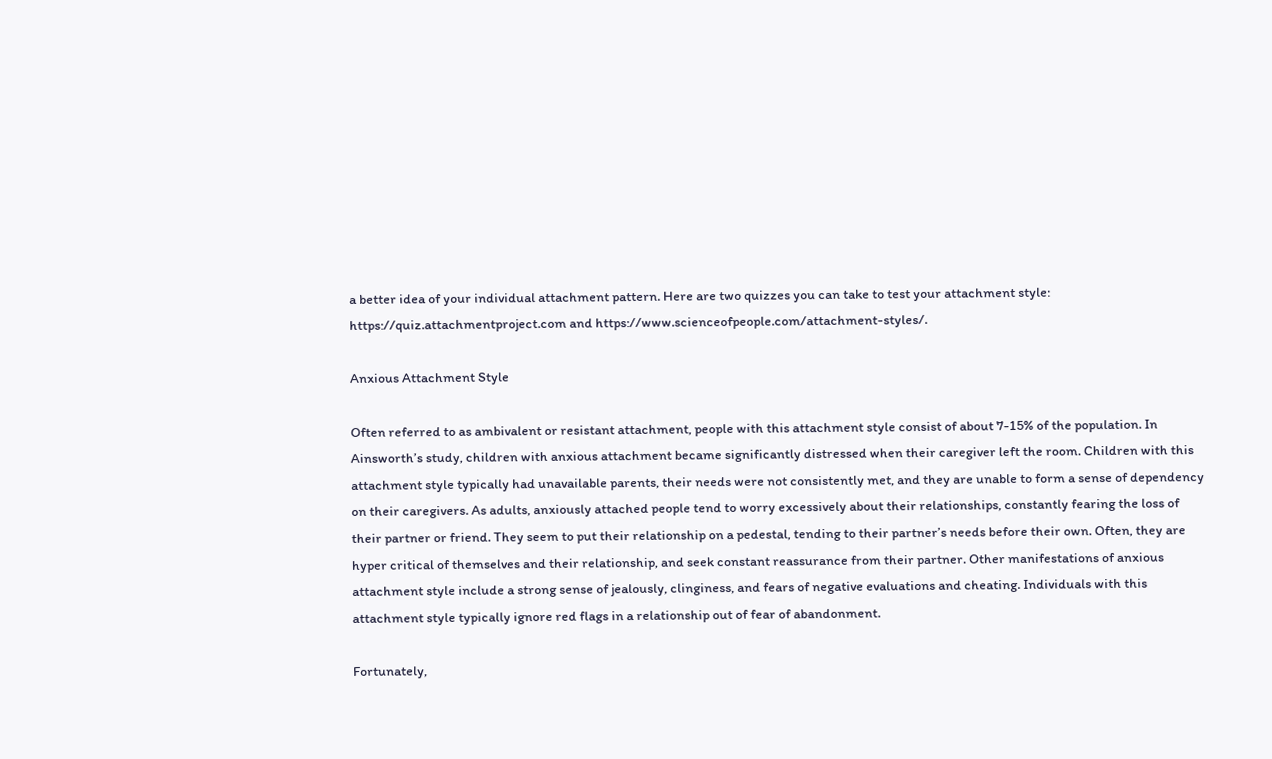a better idea of your individual attachment pattern. Here are two quizzes you can take to test your attachment style: https://quiz.attachmentproject.com and https://www.scienceofpeople.com/attachment-styles/.

Anxious Attachment Style

Often referred to as ambivalent or resistant attachment, people with this attachment style consist of about 7-15% of the population. In Ainsworth’s study, children with anxious attachment became significantly distressed when their caregiver left the room. Children with this attachment style typically had unavailable parents, their needs were not consistently met, and they are unable to form a sense of dependency on their caregivers. As adults, anxiously attached people tend to worry excessively about their relationships, constantly fearing the loss of their partner or friend. They seem to put their relationship on a pedestal, tending to their partner’s needs before their own. Often, they are hyper critical of themselves and their relationship, and seek constant reassurance from their partner. Other manifestations of anxious attachment style include a strong sense of jealously, clinginess, and fears of negative evaluations and cheating. Individuals with this attachment style typically ignore red flags in a relationship out of fear of abandonment.

Fortunately,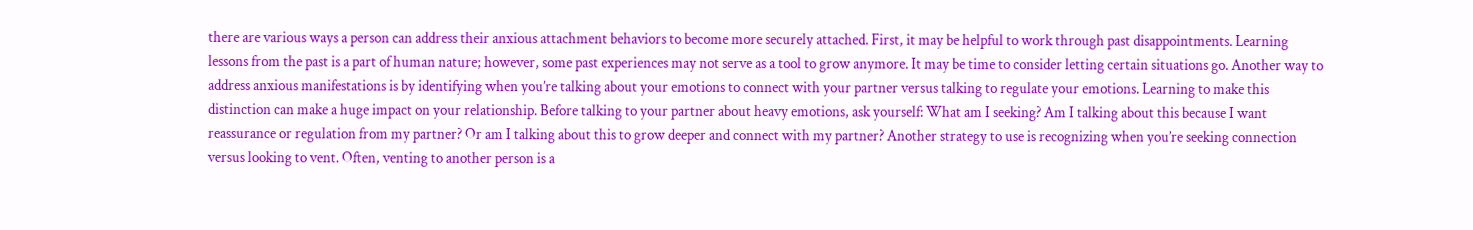there are various ways a person can address their anxious attachment behaviors to become more securely attached. First, it may be helpful to work through past disappointments. Learning lessons from the past is a part of human nature; however, some past experiences may not serve as a tool to grow anymore. It may be time to consider letting certain situations go. Another way to address anxious manifestations is by identifying when you’re talking about your emotions to connect with your partner versus talking to regulate your emotions. Learning to make this distinction can make a huge impact on your relationship. Before talking to your partner about heavy emotions, ask yourself: What am I seeking? Am I talking about this because I want reassurance or regulation from my partner? Or am I talking about this to grow deeper and connect with my partner? Another strategy to use is recognizing when you’re seeking connection versus looking to vent. Often, venting to another person is a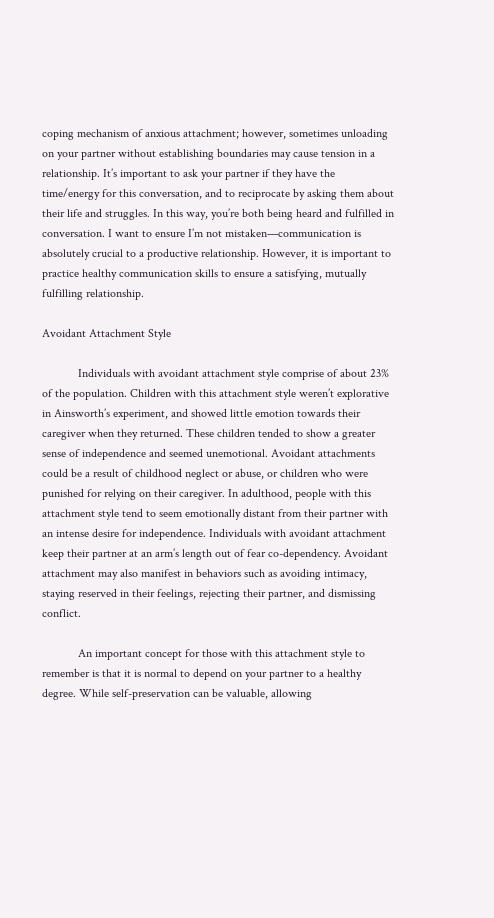coping mechanism of anxious attachment; however, sometimes unloading on your partner without establishing boundaries may cause tension in a relationship. It’s important to ask your partner if they have the time/energy for this conversation, and to reciprocate by asking them about their life and struggles. In this way, you’re both being heard and fulfilled in conversation. I want to ensure I’m not mistaken—communication is absolutely crucial to a productive relationship. However, it is important to practice healthy communication skills to ensure a satisfying, mutually fulfilling relationship.

Avoidant Attachment Style

            Individuals with avoidant attachment style comprise of about 23% of the population. Children with this attachment style weren’t explorative in Ainsworth’s experiment, and showed little emotion towards their caregiver when they returned. These children tended to show a greater sense of independence and seemed unemotional. Avoidant attachments could be a result of childhood neglect or abuse, or children who were punished for relying on their caregiver. In adulthood, people with this attachment style tend to seem emotionally distant from their partner with an intense desire for independence. Individuals with avoidant attachment keep their partner at an arm’s length out of fear co-dependency. Avoidant attachment may also manifest in behaviors such as avoiding intimacy, staying reserved in their feelings, rejecting their partner, and dismissing conflict.

            An important concept for those with this attachment style to remember is that it is normal to depend on your partner to a healthy degree. While self-preservation can be valuable, allowing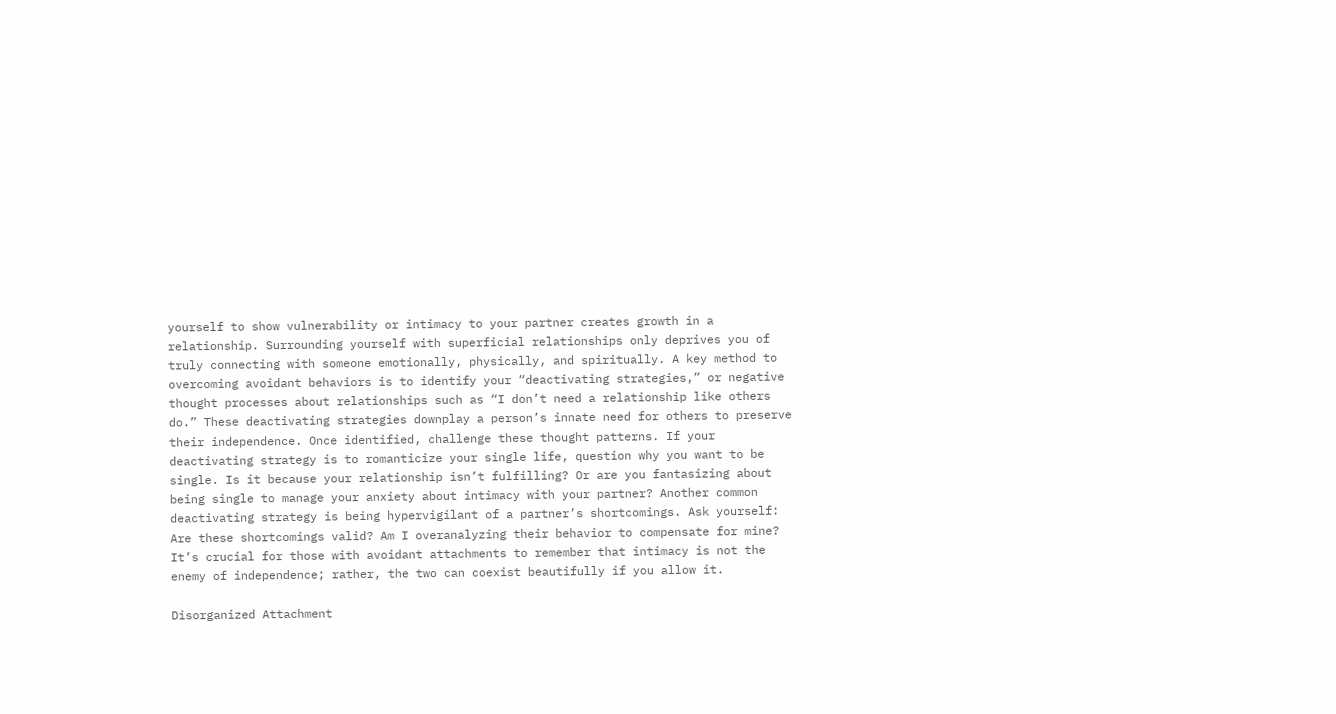yourself to show vulnerability or intimacy to your partner creates growth in a relationship. Surrounding yourself with superficial relationships only deprives you of truly connecting with someone emotionally, physically, and spiritually. A key method to overcoming avoidant behaviors is to identify your “deactivating strategies,” or negative thought processes about relationships such as “I don’t need a relationship like others do.” These deactivating strategies downplay a person’s innate need for others to preserve their independence. Once identified, challenge these thought patterns. If your deactivating strategy is to romanticize your single life, question why you want to be single. Is it because your relationship isn’t fulfilling? Or are you fantasizing about being single to manage your anxiety about intimacy with your partner? Another common deactivating strategy is being hypervigilant of a partner’s shortcomings. Ask yourself: Are these shortcomings valid? Am I overanalyzing their behavior to compensate for mine?  It’s crucial for those with avoidant attachments to remember that intimacy is not the enemy of independence; rather, the two can coexist beautifully if you allow it.

Disorganized Attachment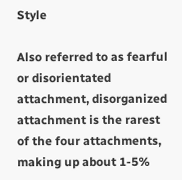Style

Also referred to as fearful or disorientated attachment, disorganized attachment is the rarest of the four attachments, making up about 1-5%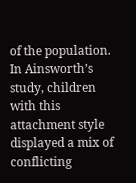of the population. In Ainsworth’s study, children with this attachment style displayed a mix of conflicting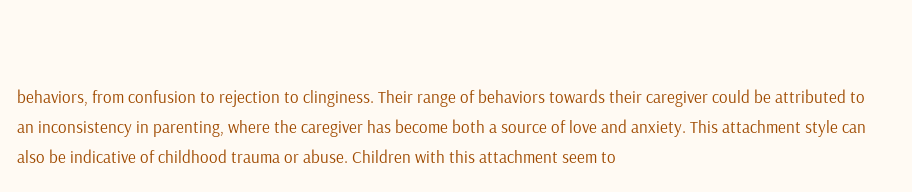behaviors, from confusion to rejection to clinginess. Their range of behaviors towards their caregiver could be attributed to an inconsistency in parenting, where the caregiver has become both a source of love and anxiety. This attachment style can also be indicative of childhood trauma or abuse. Children with this attachment seem to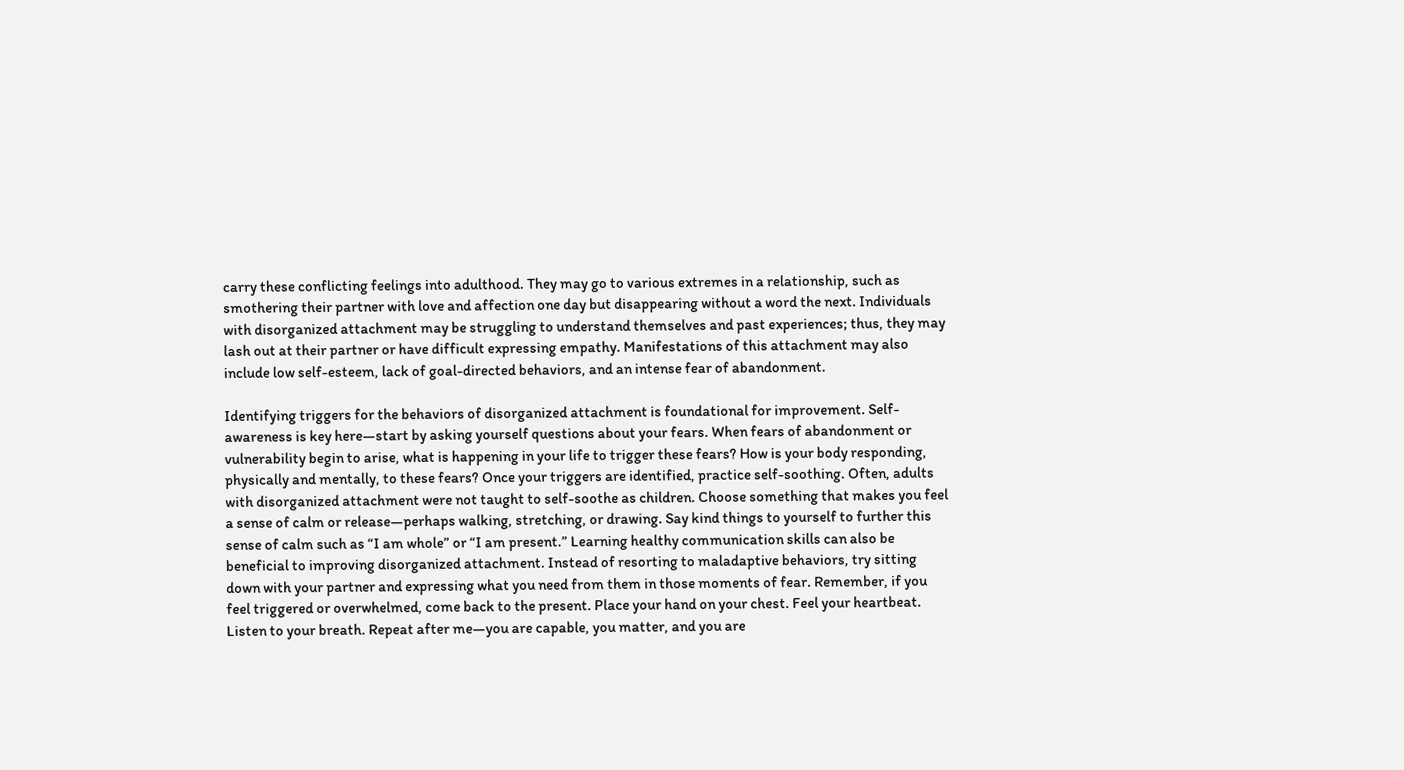carry these conflicting feelings into adulthood. They may go to various extremes in a relationship, such as smothering their partner with love and affection one day but disappearing without a word the next. Individuals with disorganized attachment may be struggling to understand themselves and past experiences; thus, they may lash out at their partner or have difficult expressing empathy. Manifestations of this attachment may also include low self-esteem, lack of goal-directed behaviors, and an intense fear of abandonment.

Identifying triggers for the behaviors of disorganized attachment is foundational for improvement. Self-awareness is key here—start by asking yourself questions about your fears. When fears of abandonment or vulnerability begin to arise, what is happening in your life to trigger these fears? How is your body responding, physically and mentally, to these fears? Once your triggers are identified, practice self-soothing. Often, adults with disorganized attachment were not taught to self-soothe as children. Choose something that makes you feel a sense of calm or release—perhaps walking, stretching, or drawing. Say kind things to yourself to further this sense of calm such as “I am whole” or “I am present.” Learning healthy communication skills can also be beneficial to improving disorganized attachment. Instead of resorting to maladaptive behaviors, try sitting down with your partner and expressing what you need from them in those moments of fear. Remember, if you feel triggered or overwhelmed, come back to the present. Place your hand on your chest. Feel your heartbeat. Listen to your breath. Repeat after me—you are capable, you matter, and you are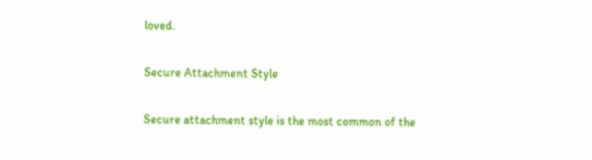loved.

Secure Attachment Style

Secure attachment style is the most common of the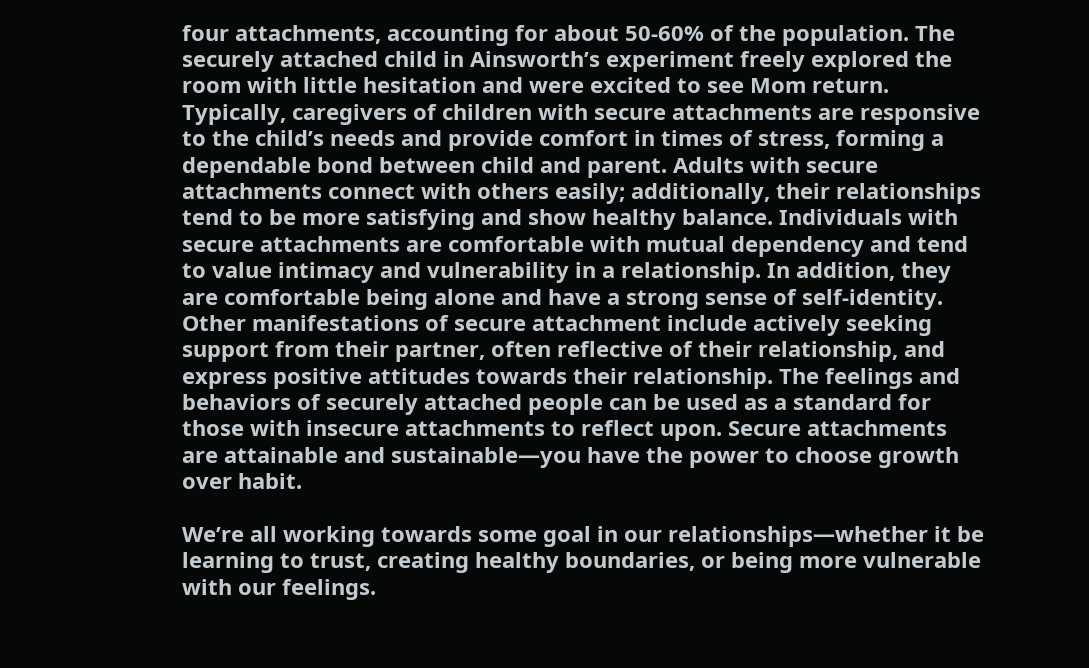four attachments, accounting for about 50-60% of the population. The securely attached child in Ainsworth’s experiment freely explored the room with little hesitation and were excited to see Mom return. Typically, caregivers of children with secure attachments are responsive to the child’s needs and provide comfort in times of stress, forming a dependable bond between child and parent. Adults with secure attachments connect with others easily; additionally, their relationships tend to be more satisfying and show healthy balance. Individuals with secure attachments are comfortable with mutual dependency and tend to value intimacy and vulnerability in a relationship. In addition, they are comfortable being alone and have a strong sense of self-identity. Other manifestations of secure attachment include actively seeking support from their partner, often reflective of their relationship, and express positive attitudes towards their relationship. The feelings and behaviors of securely attached people can be used as a standard for those with insecure attachments to reflect upon. Secure attachments are attainable and sustainable—you have the power to choose growth over habit.

We’re all working towards some goal in our relationships—whether it be learning to trust, creating healthy boundaries, or being more vulnerable with our feelings.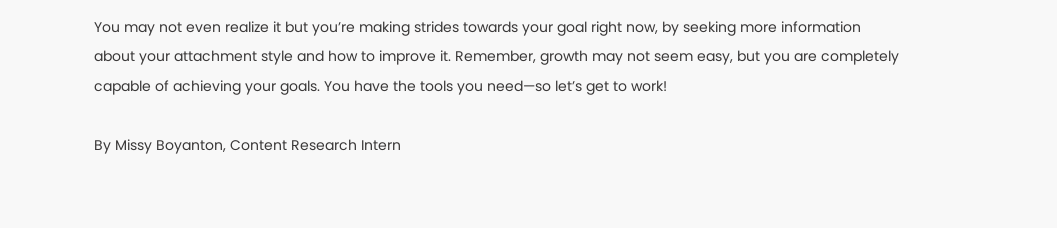You may not even realize it but you’re making strides towards your goal right now, by seeking more information about your attachment style and how to improve it. Remember, growth may not seem easy, but you are completely capable of achieving your goals. You have the tools you need—so let’s get to work!

By Missy Boyanton, Content Research Intern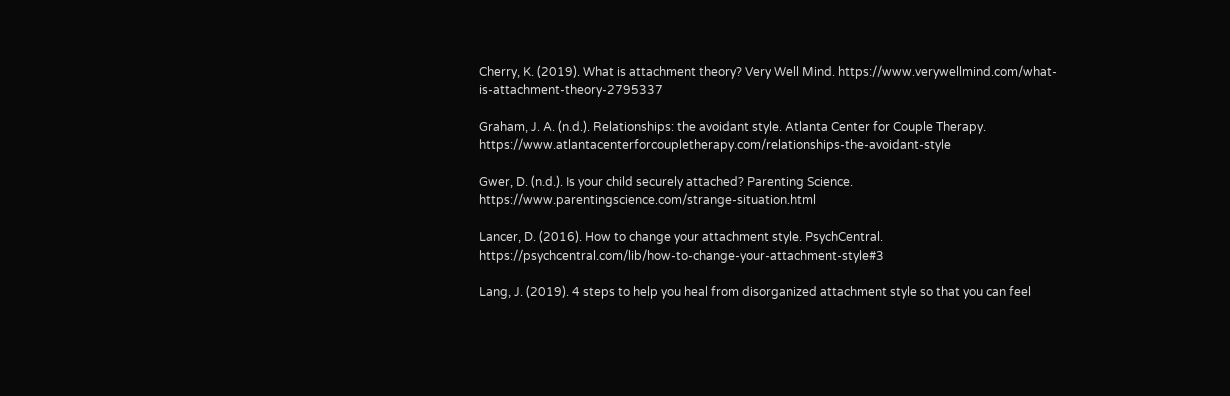Cherry, K. (2019). What is attachment theory? Very Well Mind. https://www.verywellmind.com/what-is-attachment-theory-2795337

Graham, J. A. (n.d.). Relationships: the avoidant style. Atlanta Center for Couple Therapy. https://www.atlantacenterforcoupletherapy.com/relationships-the-avoidant-style

Gwer, D. (n.d.). Is your child securely attached? Parenting Science. https://www.parentingscience.com/strange-situation.html

Lancer, D. (2016). How to change your attachment style. PsychCentral. https://psychcentral.com/lib/how-to-change-your-attachment-style#3

Lang, J. (2019). 4 steps to help you heal from disorganized attachment style so that you can feel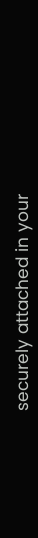securely attached in your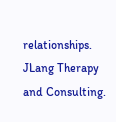relationships. JLang Therapy and Consulting.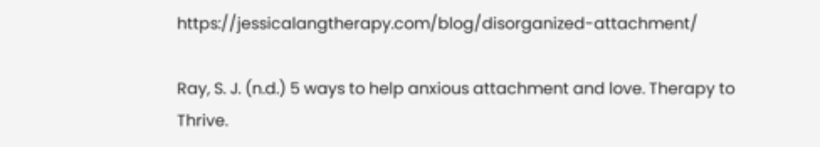https://jessicalangtherapy.com/blog/disorganized-attachment/

Ray, S. J. (n.d.) 5 ways to help anxious attachment and love. Therapy to Thrive.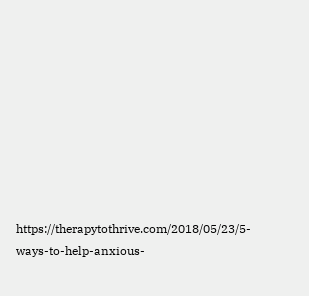https://therapytothrive.com/2018/05/23/5-ways-to-help-anxious-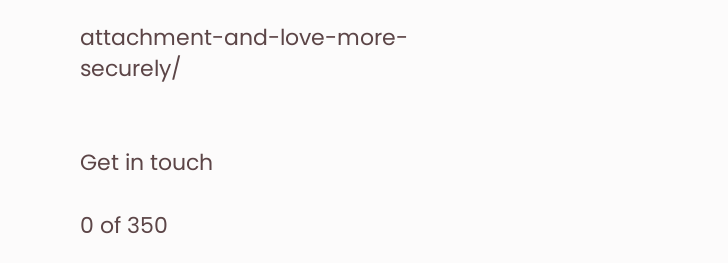attachment-and-love-more-securely/


Get in touch

0 of 350